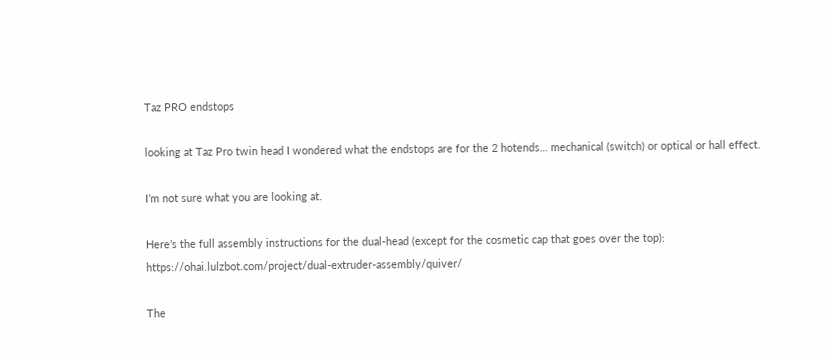Taz PRO endstops

looking at Taz Pro twin head I wondered what the endstops are for the 2 hotends… mechanical (switch) or optical or hall effect.

I’m not sure what you are looking at.

Here’s the full assembly instructions for the dual-head (except for the cosmetic cap that goes over the top): https://ohai.lulzbot.com/project/dual-extruder-assembly/quiver/

The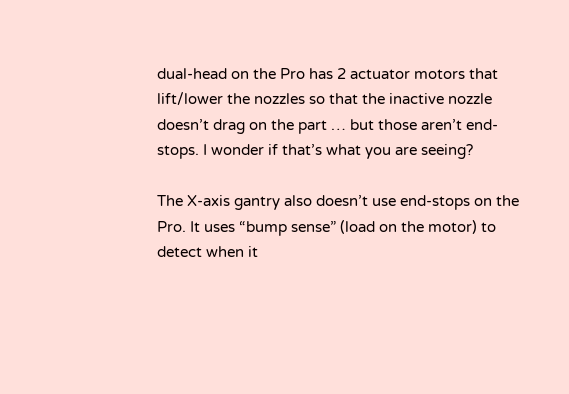dual-head on the Pro has 2 actuator motors that lift/lower the nozzles so that the inactive nozzle doesn’t drag on the part … but those aren’t end-stops. I wonder if that’s what you are seeing?

The X-axis gantry also doesn’t use end-stops on the Pro. It uses “bump sense” (load on the motor) to detect when it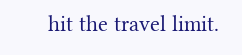hit the travel limit.